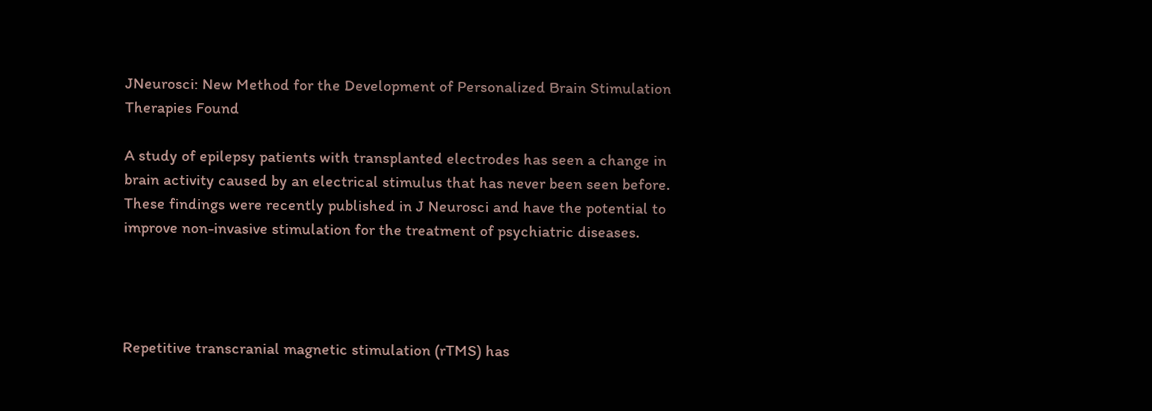JNeurosci: New Method for the Development of Personalized Brain Stimulation Therapies Found

A study of epilepsy patients with transplanted electrodes has seen a change in brain activity caused by an electrical stimulus that has never been seen before. These findings were recently published in J Neurosci and have the potential to improve non-invasive stimulation for the treatment of psychiatric diseases.




Repetitive transcranial magnetic stimulation (rTMS) has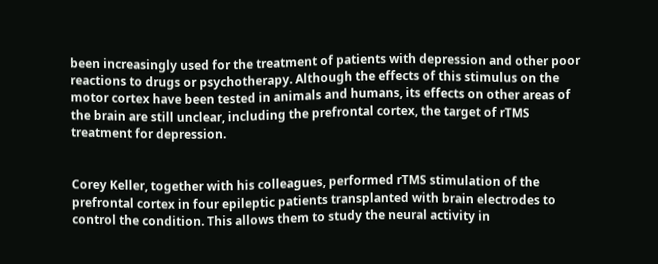been increasingly used for the treatment of patients with depression and other poor reactions to drugs or psychotherapy. Although the effects of this stimulus on the motor cortex have been tested in animals and humans, its effects on other areas of the brain are still unclear, including the prefrontal cortex, the target of rTMS treatment for depression.


Corey Keller, together with his colleagues, performed rTMS stimulation of the prefrontal cortex in four epileptic patients transplanted with brain electrodes to control the condition. This allows them to study the neural activity in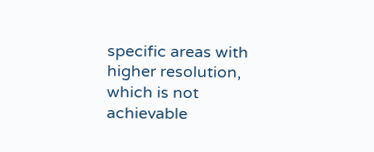specific areas with higher resolution, which is not achievable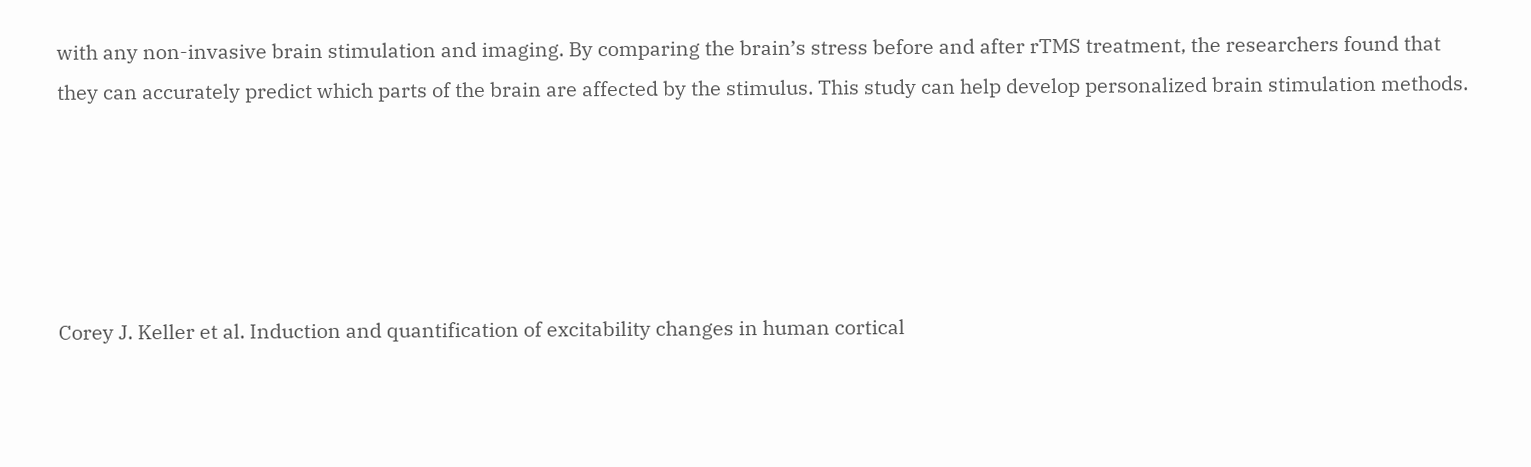with any non-invasive brain stimulation and imaging. By comparing the brain’s stress before and after rTMS treatment, the researchers found that they can accurately predict which parts of the brain are affected by the stimulus. This study can help develop personalized brain stimulation methods.





Corey J. Keller et al. Induction and quantification of excitability changes in human cortical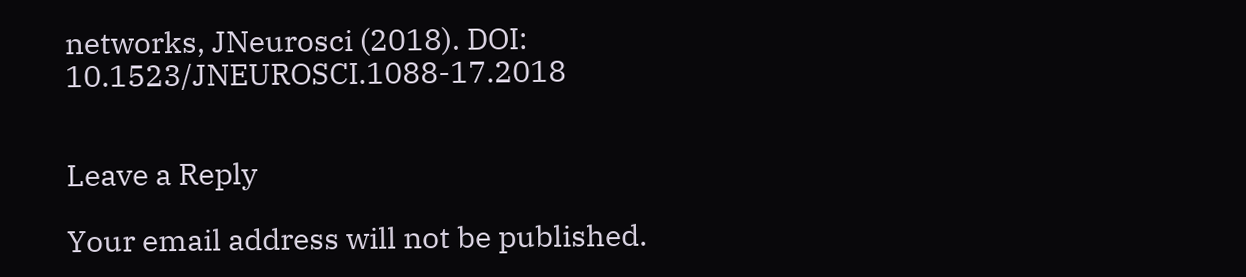networks, JNeurosci (2018). DOI: 10.1523/JNEUROSCI.1088-17.2018


Leave a Reply

Your email address will not be published.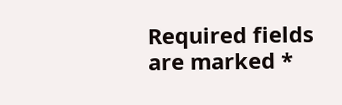Required fields are marked *